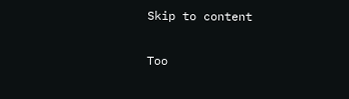Skip to content

Too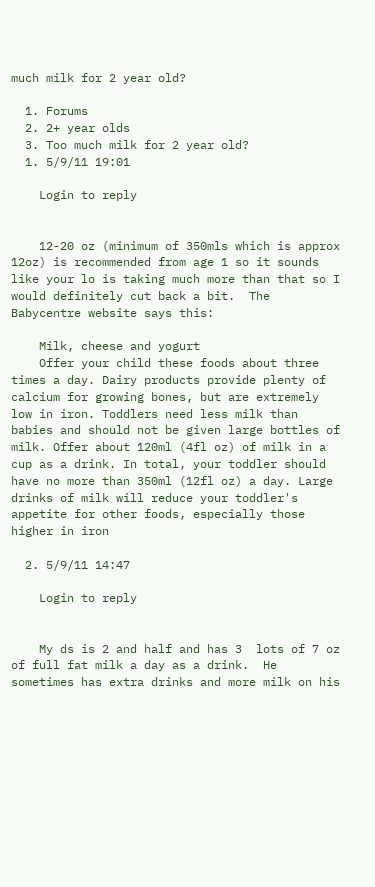much milk for 2 year old?

  1. Forums
  2. 2+ year olds
  3. Too much milk for 2 year old?
  1. 5/9/11 19:01

    Login to reply


    12-20 oz (minimum of 350mls which is approx 12oz) is recommended from age 1 so it sounds like your lo is taking much more than that so I would definitely cut back a bit.  The Babycentre website says this:

    Milk, cheese and yogurt
    Offer your child these foods about three times a day. Dairy products provide plenty of calcium for growing bones, but are extremely low in iron. Toddlers need less milk than babies and should not be given large bottles of milk. Offer about 120ml (4fl oz) of milk in a cup as a drink. In total, your toddler should have no more than 350ml (12fl oz) a day. Large drinks of milk will reduce your toddler's appetite for other foods, especially those higher in iron

  2. 5/9/11 14:47

    Login to reply


    My ds is 2 and half and has 3  lots of 7 oz of full fat milk a day as a drink.  He sometimes has extra drinks and more milk on his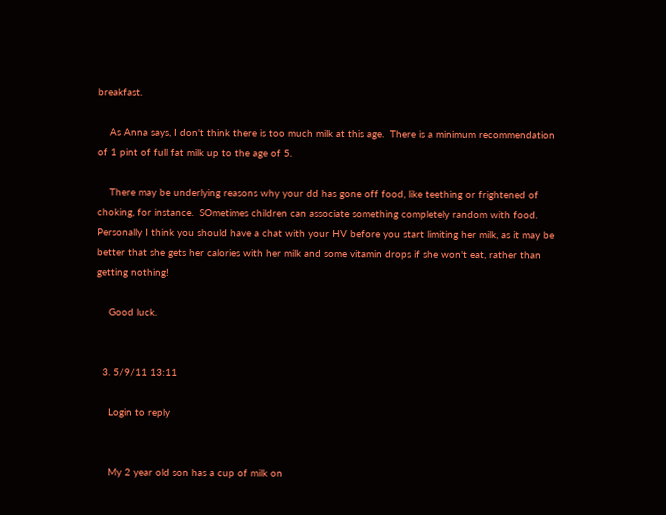breakfast.

    As Anna says, I don't think there is too much milk at this age.  There is a minimum recommendation of 1 pint of full fat milk up to the age of 5.

    There may be underlying reasons why your dd has gone off food, like teething or frightened of choking, for instance.  SOmetimes children can associate something completely random with food.  Personally I think you should have a chat with your HV before you start limiting her milk, as it may be better that she gets her calories with her milk and some vitamin drops if she won't eat, rather than getting nothing!

    Good luck.


  3. 5/9/11 13:11

    Login to reply


    My 2 year old son has a cup of milk on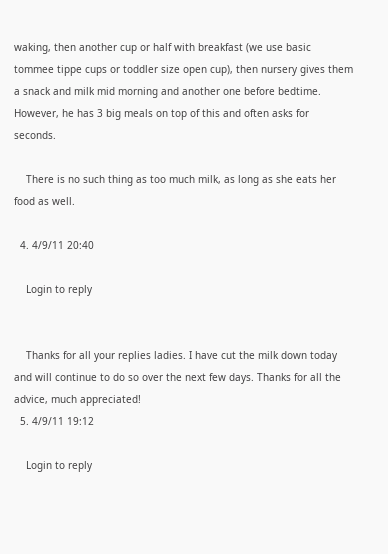waking, then another cup or half with breakfast (we use basic tommee tippe cups or toddler size open cup), then nursery gives them a snack and milk mid morning and another one before bedtime. However, he has 3 big meals on top of this and often asks for seconds.

    There is no such thing as too much milk, as long as she eats her food as well.

  4. 4/9/11 20:40

    Login to reply


    Thanks for all your replies ladies. I have cut the milk down today and will continue to do so over the next few days. Thanks for all the advice, much appreciated!
  5. 4/9/11 19:12

    Login to reply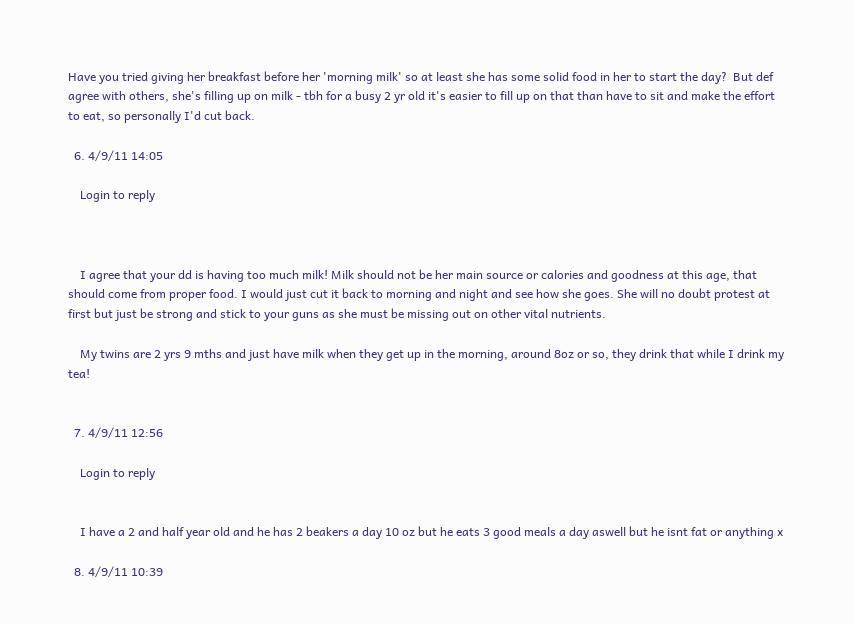Have you tried giving her breakfast before her 'morning milk' so at least she has some solid food in her to start the day?  But def agree with others, she's filling up on milk - tbh for a busy 2 yr old it's easier to fill up on that than have to sit and make the effort to eat, so personally I'd cut back.

  6. 4/9/11 14:05

    Login to reply



    I agree that your dd is having too much milk! Milk should not be her main source or calories and goodness at this age, that should come from proper food. I would just cut it back to morning and night and see how she goes. She will no doubt protest at first but just be strong and stick to your guns as she must be missing out on other vital nutrients.

    My twins are 2 yrs 9 mths and just have milk when they get up in the morning, around 8oz or so, they drink that while I drink my tea!


  7. 4/9/11 12:56

    Login to reply


    I have a 2 and half year old and he has 2 beakers a day 10 oz but he eats 3 good meals a day aswell but he isnt fat or anything x

  8. 4/9/11 10:39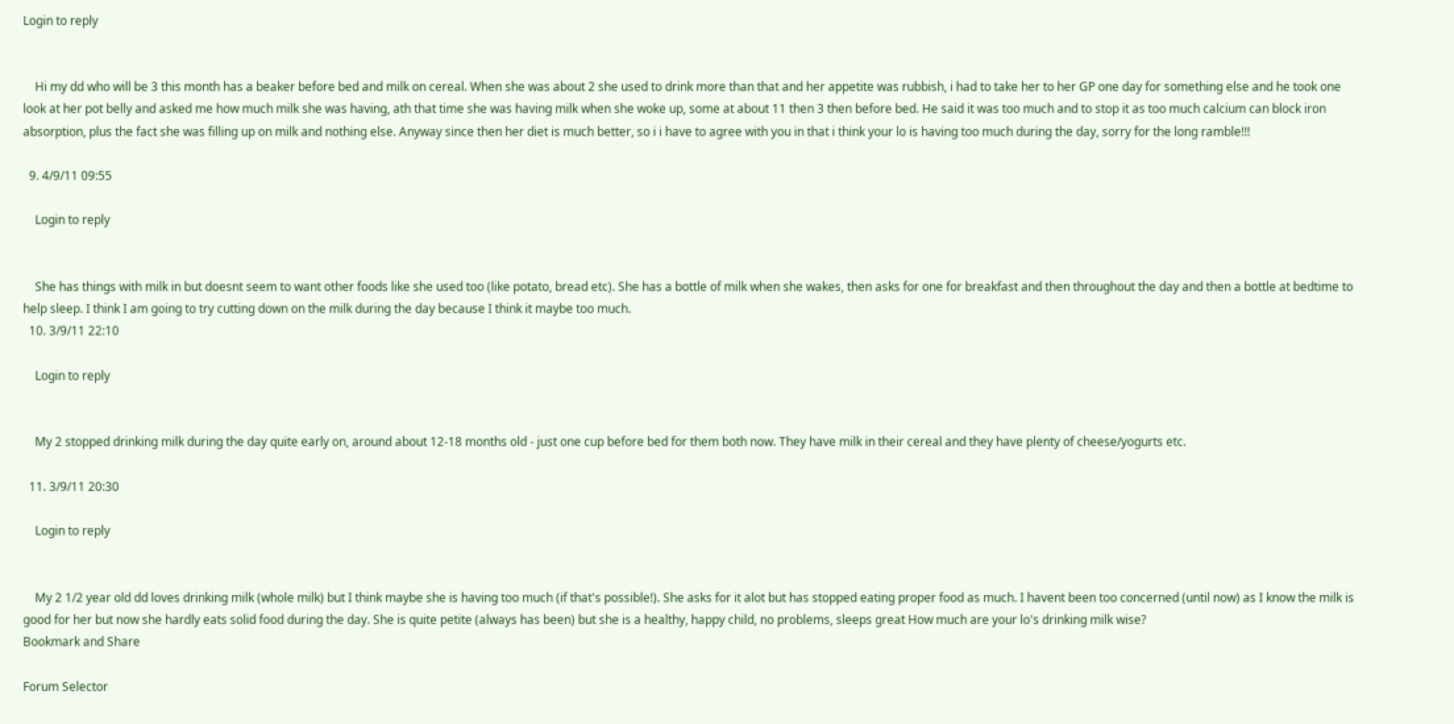Login to reply


    Hi my dd who will be 3 this month has a beaker before bed and milk on cereal. When she was about 2 she used to drink more than that and her appetite was rubbish, i had to take her to her GP one day for something else and he took one look at her pot belly and asked me how much milk she was having, ath that time she was having milk when she woke up, some at about 11 then 3 then before bed. He said it was too much and to stop it as too much calcium can block iron absorption, plus the fact she was filling up on milk and nothing else. Anyway since then her diet is much better, so i i have to agree with you in that i think your lo is having too much during the day, sorry for the long ramble!!!

  9. 4/9/11 09:55

    Login to reply


    She has things with milk in but doesnt seem to want other foods like she used too (like potato, bread etc). She has a bottle of milk when she wakes, then asks for one for breakfast and then throughout the day and then a bottle at bedtime to help sleep. I think I am going to try cutting down on the milk during the day because I think it maybe too much.
  10. 3/9/11 22:10

    Login to reply


    My 2 stopped drinking milk during the day quite early on, around about 12-18 months old - just one cup before bed for them both now. They have milk in their cereal and they have plenty of cheese/yogurts etc.

  11. 3/9/11 20:30

    Login to reply


    My 2 1/2 year old dd loves drinking milk (whole milk) but I think maybe she is having too much (if that's possible!). She asks for it alot but has stopped eating proper food as much. I havent been too concerned (until now) as I know the milk is good for her but now she hardly eats solid food during the day. She is quite petite (always has been) but she is a healthy, happy child, no problems, sleeps great How much are your lo's drinking milk wise?
Bookmark and Share

Forum Selector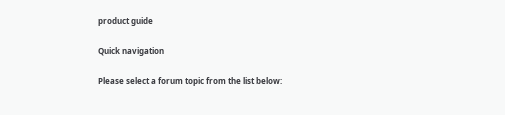product guide

Quick navigation

Please select a forum topic from the list below: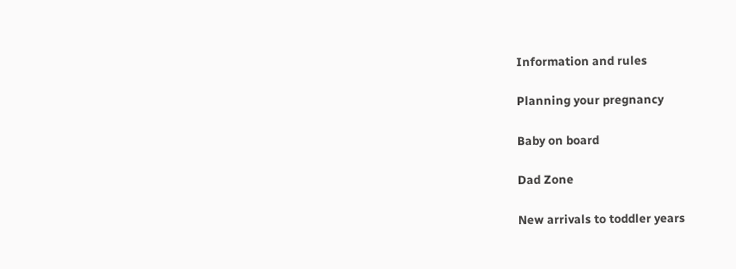Information and rules

Planning your pregnancy

Baby on board

Dad Zone

New arrivals to toddler years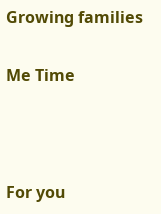Growing families

Me Time



For you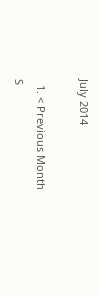July 2014

  1. < Previous Month
S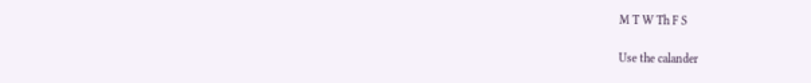M T W Th F S

Use the calander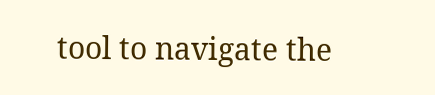tool to navigate the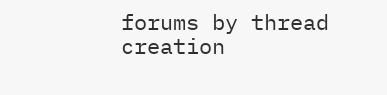forums by thread creation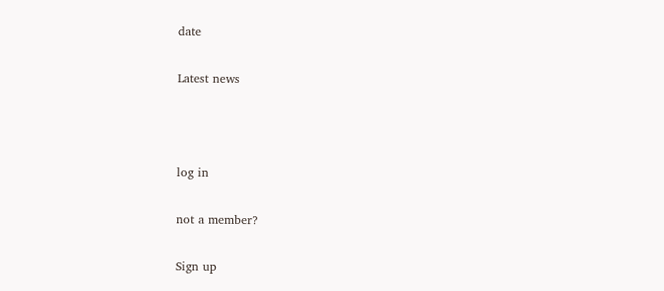date

Latest news



log in

not a member?

Sign up